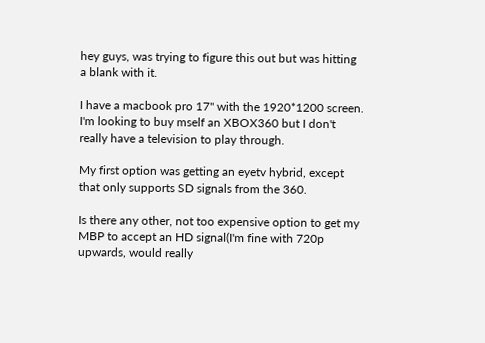hey guys, was trying to figure this out but was hitting a blank with it.

I have a macbook pro 17" with the 1920*1200 screen. I'm looking to buy mself an XBOX360 but I don't really have a television to play through.

My first option was getting an eyetv hybrid, except that only supports SD signals from the 360.

Is there any other, not too expensive option to get my MBP to accept an HD signal(I'm fine with 720p upwards, would really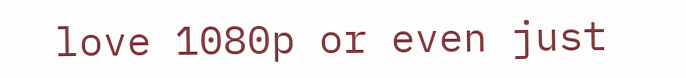love 1080p or even just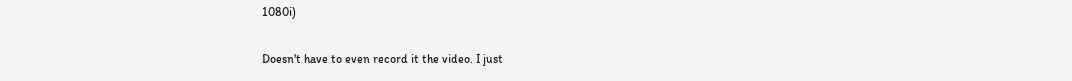1080i)

Doesn't have to even record it the video. I just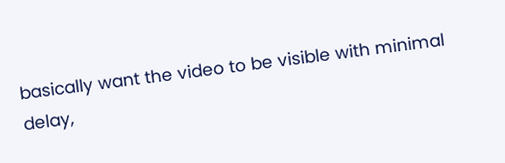basically want the video to be visible with minimal delay,